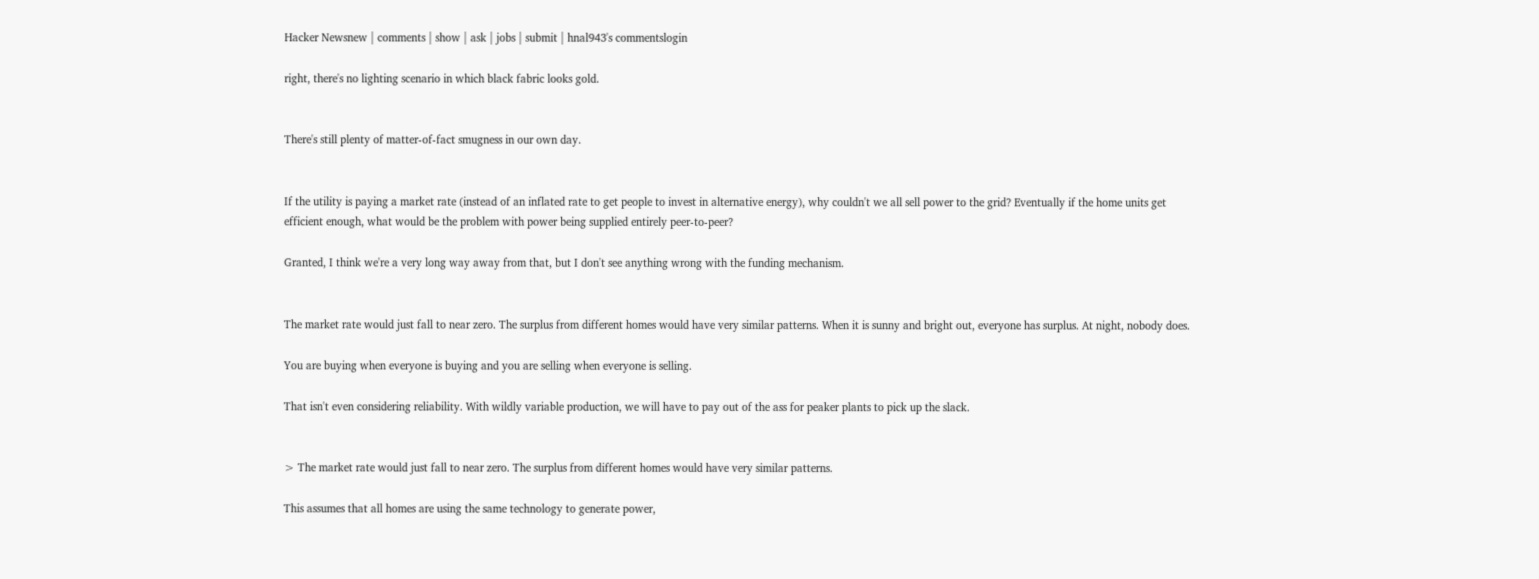Hacker Newsnew | comments | show | ask | jobs | submit | hnal943's commentslogin

right, there's no lighting scenario in which black fabric looks gold.


There's still plenty of matter-of-fact smugness in our own day.


If the utility is paying a market rate (instead of an inflated rate to get people to invest in alternative energy), why couldn't we all sell power to the grid? Eventually if the home units get efficient enough, what would be the problem with power being supplied entirely peer-to-peer?

Granted, I think we're a very long way away from that, but I don't see anything wrong with the funding mechanism.


The market rate would just fall to near zero. The surplus from different homes would have very similar patterns. When it is sunny and bright out, everyone has surplus. At night, nobody does.

You are buying when everyone is buying and you are selling when everyone is selling.

That isn't even considering reliability. With wildly variable production, we will have to pay out of the ass for peaker plants to pick up the slack.


> The market rate would just fall to near zero. The surplus from different homes would have very similar patterns.

This assumes that all homes are using the same technology to generate power,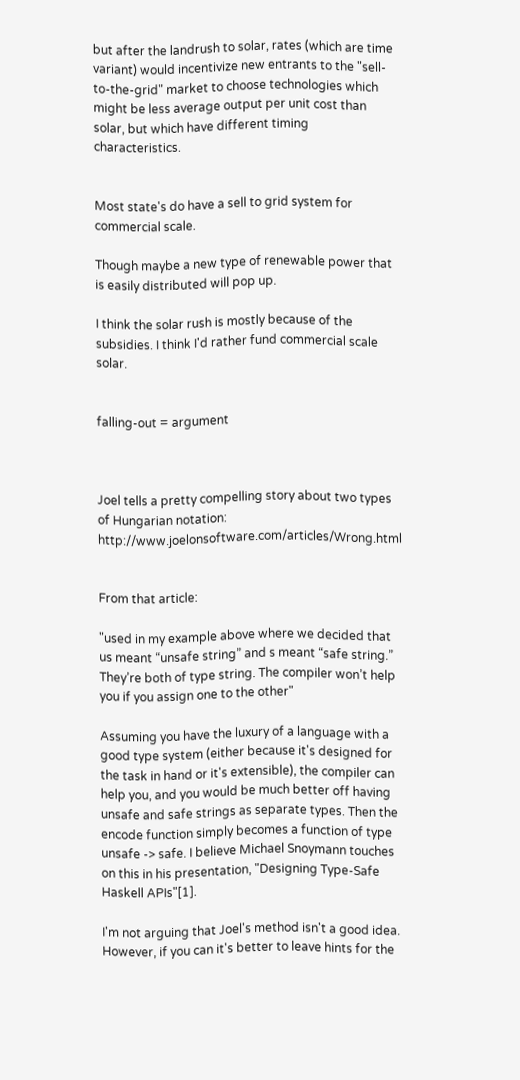but after the landrush to solar, rates (which are time variant) would incentivize new entrants to the "sell-to-the-grid" market to choose technologies which might be less average output per unit cost than solar, but which have different timing characteristics.


Most state's do have a sell to grid system for commercial scale.

Though maybe a new type of renewable power that is easily distributed will pop up.

I think the solar rush is mostly because of the subsidies. I think I'd rather fund commercial scale solar.


falling-out = argument



Joel tells a pretty compelling story about two types of Hungarian notation: http://www.joelonsoftware.com/articles/Wrong.html


From that article:

"used in my example above where we decided that us meant “unsafe string” and s meant “safe string.” They’re both of type string. The compiler won’t help you if you assign one to the other"

Assuming you have the luxury of a language with a good type system (either because it's designed for the task in hand or it's extensible), the compiler can help you, and you would be much better off having unsafe and safe strings as separate types. Then the encode function simply becomes a function of type unsafe -> safe. I believe Michael Snoymann touches on this in his presentation, "Designing Type-Safe Haskell APIs"[1].

I'm not arguing that Joel's method isn't a good idea. However, if you can it's better to leave hints for the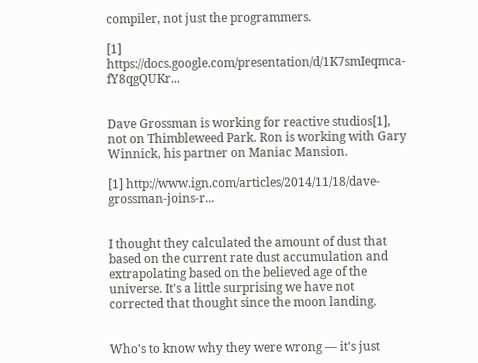compiler, not just the programmers.

[1] https://docs.google.com/presentation/d/1K7smIeqmca-fY8qgQUKr...


Dave Grossman is working for reactive studios[1], not on Thimbleweed Park. Ron is working with Gary Winnick, his partner on Maniac Mansion.

[1] http://www.ign.com/articles/2014/11/18/dave-grossman-joins-r...


I thought they calculated the amount of dust that based on the current rate dust accumulation and extrapolating based on the believed age of the universe. It's a little surprising we have not corrected that thought since the moon landing.


Who's to know why they were wrong — it's just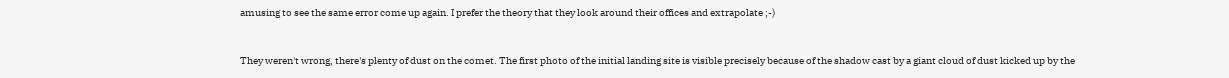amusing to see the same error come up again. I prefer the theory that they look around their offices and extrapolate ;-)


They weren't wrong, there's plenty of dust on the comet. The first photo of the initial landing site is visible precisely because of the shadow cast by a giant cloud of dust kicked up by the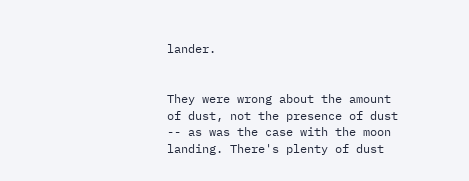lander.


They were wrong about the amount of dust, not the presence of dust -- as was the case with the moon landing. There's plenty of dust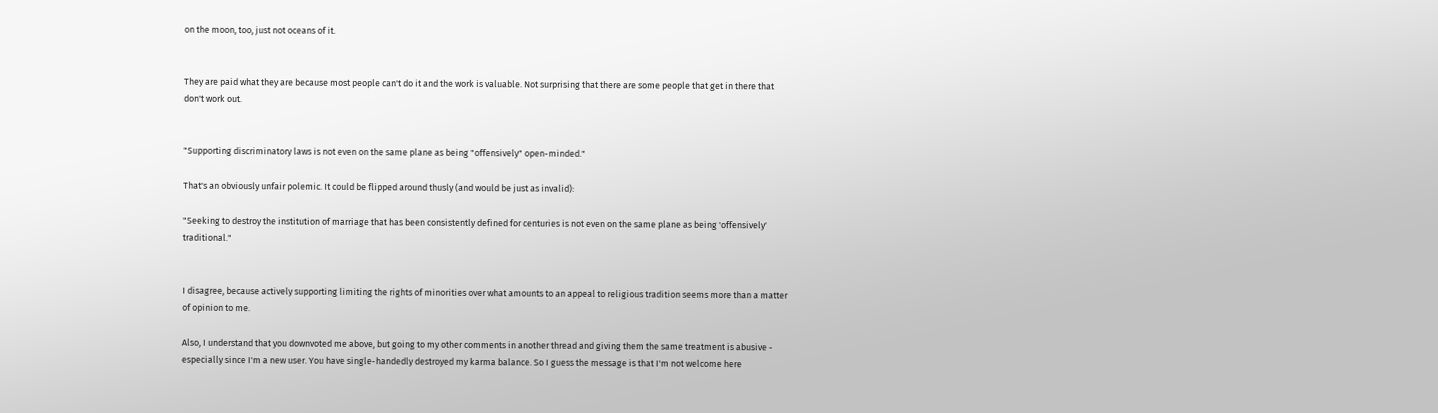on the moon, too, just not oceans of it.


They are paid what they are because most people can't do it and the work is valuable. Not surprising that there are some people that get in there that don't work out.


"Supporting discriminatory laws is not even on the same plane as being "offensively" open-minded."

That's an obviously unfair polemic. It could be flipped around thusly (and would be just as invalid):

"Seeking to destroy the institution of marriage that has been consistently defined for centuries is not even on the same plane as being 'offensively' traditional."


I disagree, because actively supporting limiting the rights of minorities over what amounts to an appeal to religious tradition seems more than a matter of opinion to me.

Also, I understand that you downvoted me above, but going to my other comments in another thread and giving them the same treatment is abusive - especially since I'm a new user. You have single-handedly destroyed my karma balance. So I guess the message is that I'm not welcome here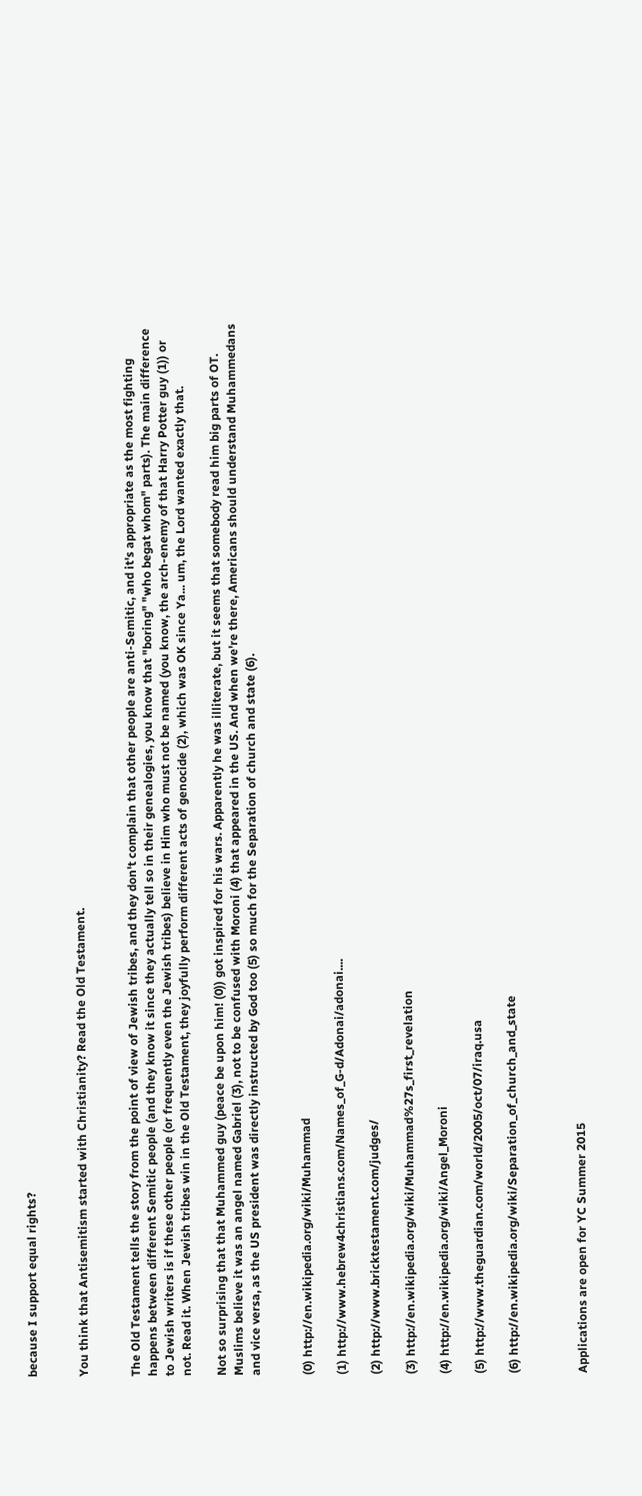because I support equal rights?


You think that Antisemitism started with Christianity? Read the Old Testament.


The Old Testament tells the story from the point of view of Jewish tribes, and they don't complain that other people are anti-Semitic, and it's appropriate as the most fighting happens between different Semitic people (and they know it since they actually tell so in their genealogies, you know that "boring" "who begat whom" parts). The main difference to Jewish writers is if these other people (or frequently even the Jewish tribes) believe in Him who must not be named (you know, the arch-enemy of that Harry Potter guy (1)) or not. Read it. When Jewish tribes win in the Old Testament, they joyfully perform different acts of genocide (2), which was OK since Ya... um, the Lord wanted exactly that.

Not so surprising that that Muhammed guy (peace be upon him! (0)) got inspired for his wars. Apparently he was illiterate, but it seems that somebody read him big parts of OT. Muslims believe it was an angel named Gabriel (3), not to be confused with Moroni (4) that appeared in the US. And when we're there, Americans should understand Muhammedans and vice versa, as the US president was directly instructed by God too (5) so much for the Separation of church and state (6).


(0) http://en.wikipedia.org/wiki/Muhammad

(1) http://www.hebrew4christians.com/Names_of_G-d/Adonai/adonai....

(2) http://www.bricktestament.com/judges/

(3) http://en.wikipedia.org/wiki/Muhammad%27s_first_revelation

(4) http://en.wikipedia.org/wiki/Angel_Moroni

(5) http://www.theguardian.com/world/2005/oct/07/iraq.usa

(6) http://en.wikipedia.org/wiki/Separation_of_church_and_state



Applications are open for YC Summer 2015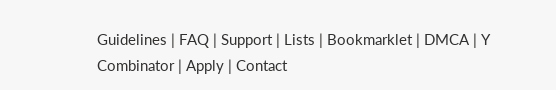Guidelines | FAQ | Support | Lists | Bookmarklet | DMCA | Y Combinator | Apply | Contact